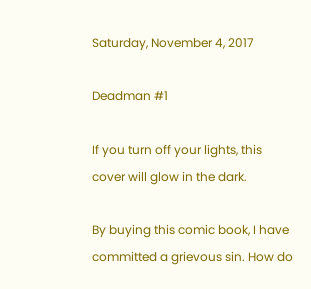Saturday, November 4, 2017

Deadman #1

If you turn off your lights, this cover will glow in the dark.

By buying this comic book, I have committed a grievous sin. How do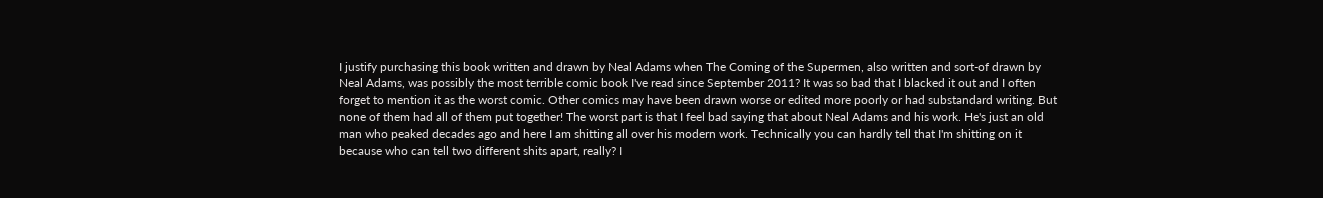I justify purchasing this book written and drawn by Neal Adams when The Coming of the Supermen, also written and sort-of drawn by Neal Adams, was possibly the most terrible comic book I've read since September 2011? It was so bad that I blacked it out and I often forget to mention it as the worst comic. Other comics may have been drawn worse or edited more poorly or had substandard writing. But none of them had all of them put together! The worst part is that I feel bad saying that about Neal Adams and his work. He's just an old man who peaked decades ago and here I am shitting all over his modern work. Technically you can hardly tell that I'm shitting on it because who can tell two different shits apart, really? I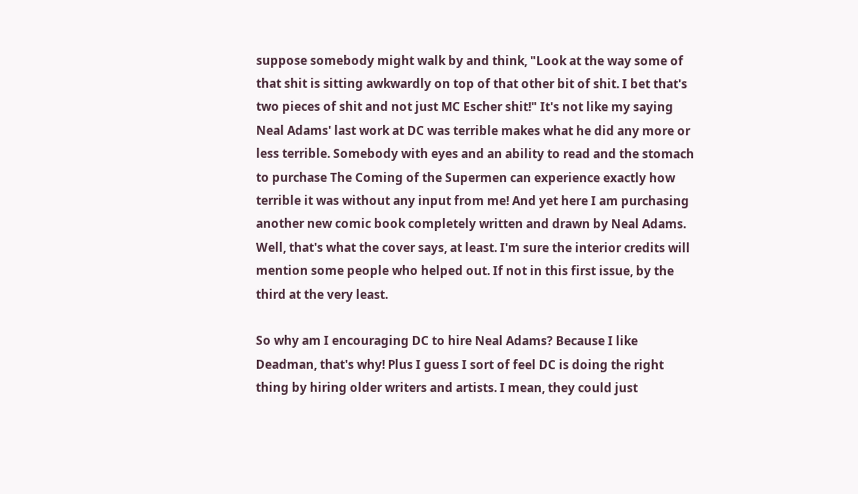suppose somebody might walk by and think, "Look at the way some of that shit is sitting awkwardly on top of that other bit of shit. I bet that's two pieces of shit and not just MC Escher shit!" It's not like my saying Neal Adams' last work at DC was terrible makes what he did any more or less terrible. Somebody with eyes and an ability to read and the stomach to purchase The Coming of the Supermen can experience exactly how terrible it was without any input from me! And yet here I am purchasing another new comic book completely written and drawn by Neal Adams. Well, that's what the cover says, at least. I'm sure the interior credits will mention some people who helped out. If not in this first issue, by the third at the very least.

So why am I encouraging DC to hire Neal Adams? Because I like Deadman, that's why! Plus I guess I sort of feel DC is doing the right thing by hiring older writers and artists. I mean, they could just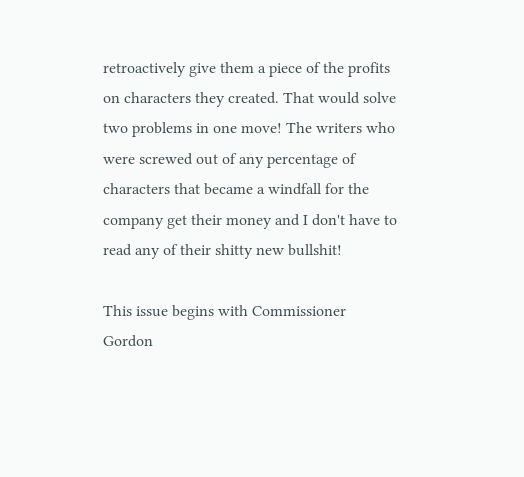retroactively give them a piece of the profits on characters they created. That would solve two problems in one move! The writers who were screwed out of any percentage of characters that became a windfall for the company get their money and I don't have to read any of their shitty new bullshit!

This issue begins with Commissioner Gordon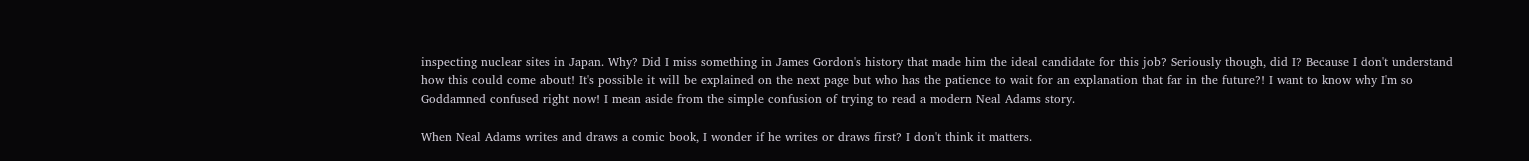inspecting nuclear sites in Japan. Why? Did I miss something in James Gordon's history that made him the ideal candidate for this job? Seriously though, did I? Because I don't understand how this could come about! It's possible it will be explained on the next page but who has the patience to wait for an explanation that far in the future?! I want to know why I'm so Goddamned confused right now! I mean aside from the simple confusion of trying to read a modern Neal Adams story.

When Neal Adams writes and draws a comic book, I wonder if he writes or draws first? I don't think it matters.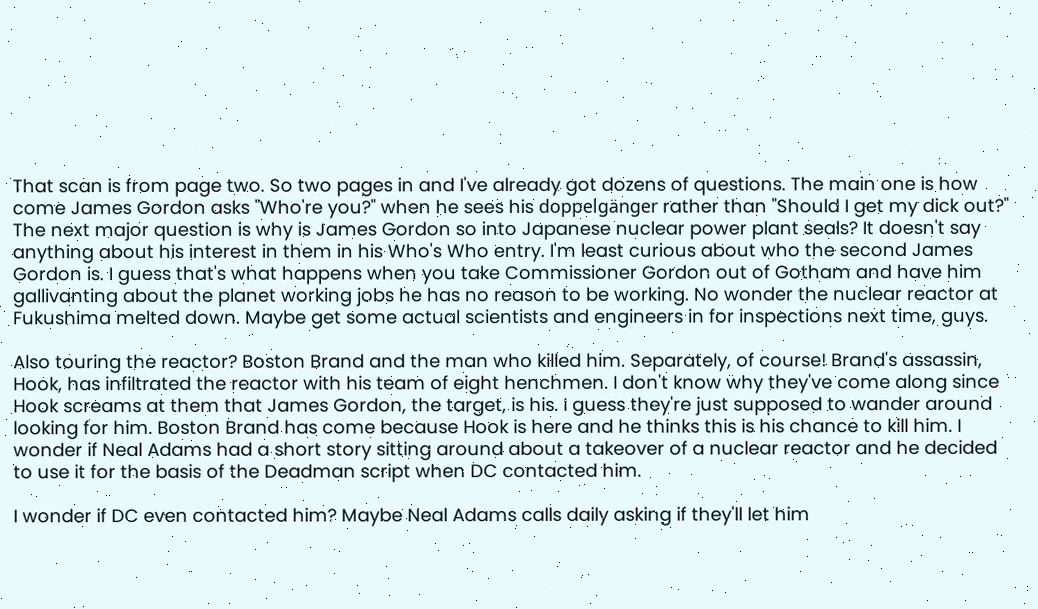That scan is from page two. So two pages in and I've already got dozens of questions. The main one is how come James Gordon asks "Who're you?" when he sees his doppelgänger rather than "Should I get my dick out?" The next major question is why is James Gordon so into Japanese nuclear power plant seals? It doesn't say anything about his interest in them in his Who's Who entry. I'm least curious about who the second James Gordon is. I guess that's what happens when you take Commissioner Gordon out of Gotham and have him gallivanting about the planet working jobs he has no reason to be working. No wonder the nuclear reactor at Fukushima melted down. Maybe get some actual scientists and engineers in for inspections next time, guys.

Also touring the reactor? Boston Brand and the man who killed him. Separately, of course! Brand's assassin, Hook, has infiltrated the reactor with his team of eight henchmen. I don't know why they've come along since Hook screams at them that James Gordon, the target, is his. I guess they're just supposed to wander around looking for him. Boston Brand has come because Hook is here and he thinks this is his chance to kill him. I wonder if Neal Adams had a short story sitting around about a takeover of a nuclear reactor and he decided to use it for the basis of the Deadman script when DC contacted him.

I wonder if DC even contacted him? Maybe Neal Adams calls daily asking if they'll let him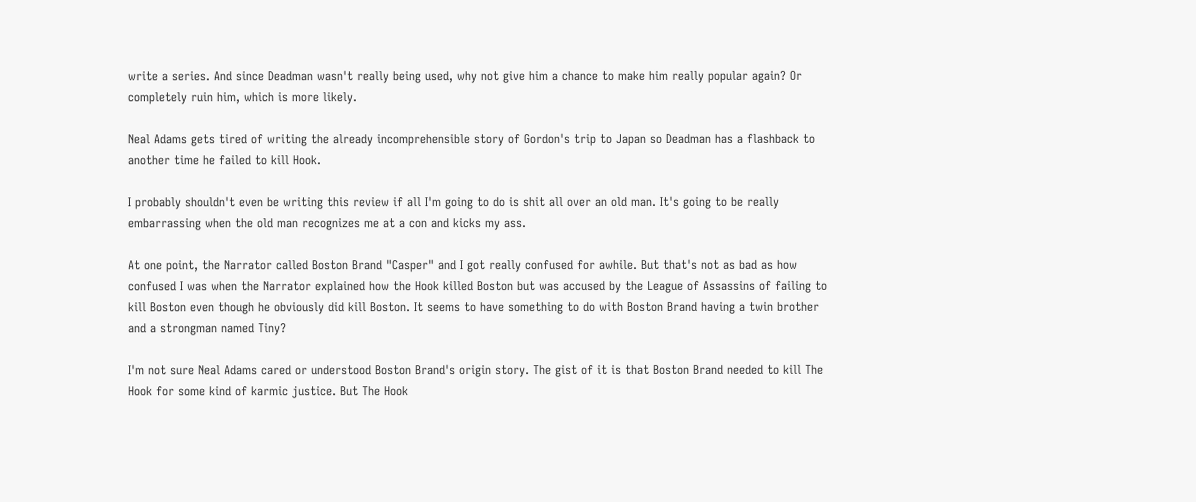write a series. And since Deadman wasn't really being used, why not give him a chance to make him really popular again? Or completely ruin him, which is more likely.

Neal Adams gets tired of writing the already incomprehensible story of Gordon's trip to Japan so Deadman has a flashback to another time he failed to kill Hook.

I probably shouldn't even be writing this review if all I'm going to do is shit all over an old man. It's going to be really embarrassing when the old man recognizes me at a con and kicks my ass.

At one point, the Narrator called Boston Brand "Casper" and I got really confused for awhile. But that's not as bad as how confused I was when the Narrator explained how the Hook killed Boston but was accused by the League of Assassins of failing to kill Boston even though he obviously did kill Boston. It seems to have something to do with Boston Brand having a twin brother and a strongman named Tiny?

I'm not sure Neal Adams cared or understood Boston Brand's origin story. The gist of it is that Boston Brand needed to kill The Hook for some kind of karmic justice. But The Hook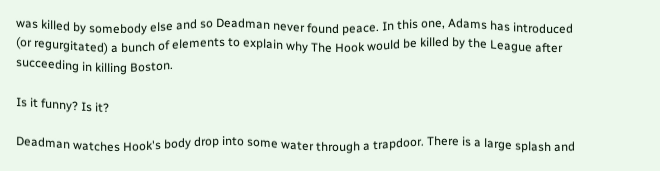was killed by somebody else and so Deadman never found peace. In this one, Adams has introduced (or regurgitated) a bunch of elements to explain why The Hook would be killed by the League after succeeding in killing Boston.

Is it funny? Is it?

Deadman watches Hook's body drop into some water through a trapdoor. There is a large splash and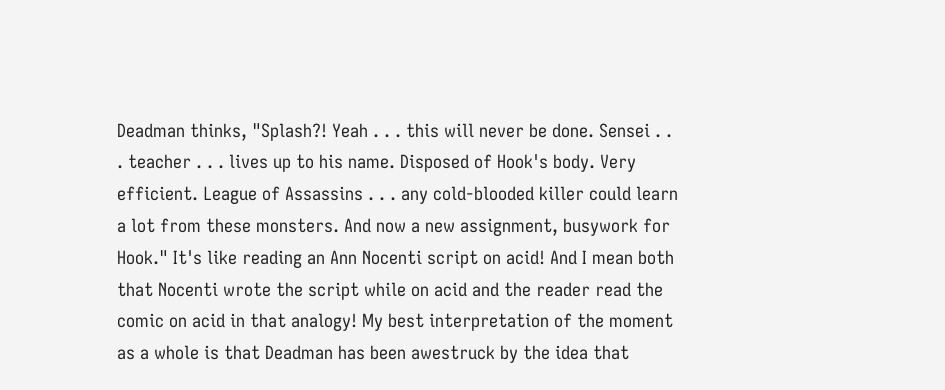Deadman thinks, "Splash?! Yeah . . . this will never be done. Sensei . . . teacher . . . lives up to his name. Disposed of Hook's body. Very efficient. League of Assassins . . . any cold-blooded killer could learn a lot from these monsters. And now a new assignment, busywork for Hook." It's like reading an Ann Nocenti script on acid! And I mean both that Nocenti wrote the script while on acid and the reader read the comic on acid in that analogy! My best interpretation of the moment as a whole is that Deadman has been awestruck by the idea that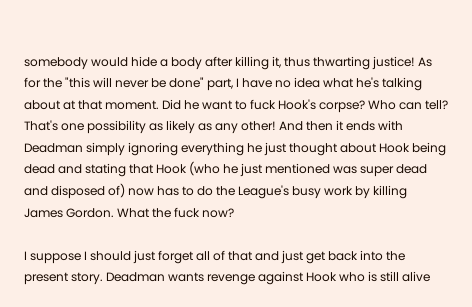somebody would hide a body after killing it, thus thwarting justice! As for the "this will never be done" part, I have no idea what he's talking about at that moment. Did he want to fuck Hook's corpse? Who can tell? That's one possibility as likely as any other! And then it ends with Deadman simply ignoring everything he just thought about Hook being dead and stating that Hook (who he just mentioned was super dead and disposed of) now has to do the League's busy work by killing James Gordon. What the fuck now?

I suppose I should just forget all of that and just get back into the present story. Deadman wants revenge against Hook who is still alive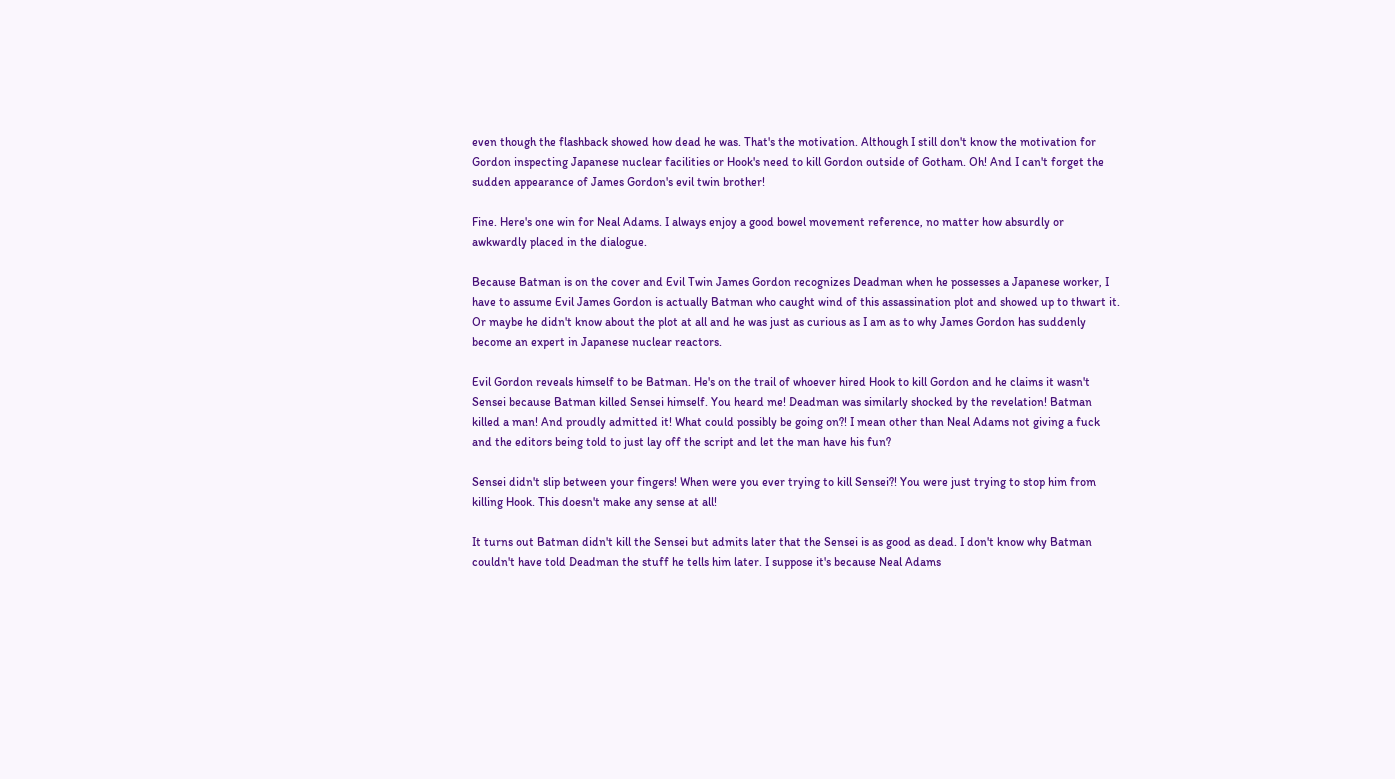even though the flashback showed how dead he was. That's the motivation. Although I still don't know the motivation for Gordon inspecting Japanese nuclear facilities or Hook's need to kill Gordon outside of Gotham. Oh! And I can't forget the sudden appearance of James Gordon's evil twin brother!

Fine. Here's one win for Neal Adams. I always enjoy a good bowel movement reference, no matter how absurdly or awkwardly placed in the dialogue.

Because Batman is on the cover and Evil Twin James Gordon recognizes Deadman when he possesses a Japanese worker, I have to assume Evil James Gordon is actually Batman who caught wind of this assassination plot and showed up to thwart it. Or maybe he didn't know about the plot at all and he was just as curious as I am as to why James Gordon has suddenly become an expert in Japanese nuclear reactors.

Evil Gordon reveals himself to be Batman. He's on the trail of whoever hired Hook to kill Gordon and he claims it wasn't Sensei because Batman killed Sensei himself. You heard me! Deadman was similarly shocked by the revelation! Batman killed a man! And proudly admitted it! What could possibly be going on?! I mean other than Neal Adams not giving a fuck and the editors being told to just lay off the script and let the man have his fun?

Sensei didn't slip between your fingers! When were you ever trying to kill Sensei?! You were just trying to stop him from killing Hook. This doesn't make any sense at all!

It turns out Batman didn't kill the Sensei but admits later that the Sensei is as good as dead. I don't know why Batman couldn't have told Deadman the stuff he tells him later. I suppose it's because Neal Adams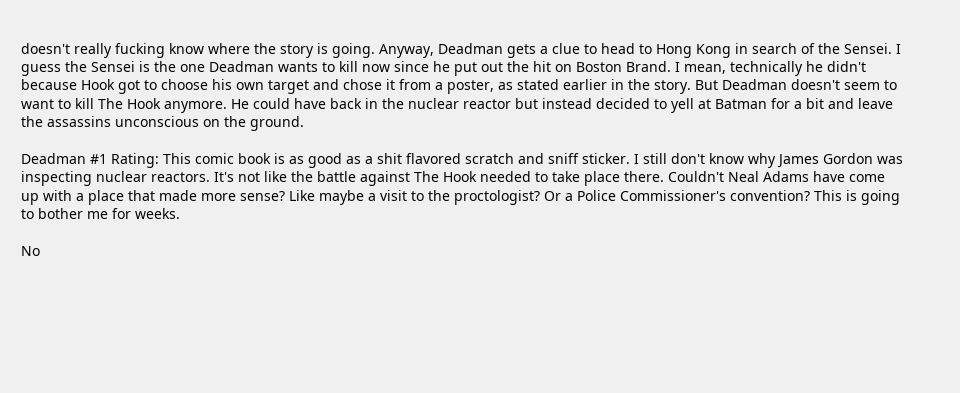doesn't really fucking know where the story is going. Anyway, Deadman gets a clue to head to Hong Kong in search of the Sensei. I guess the Sensei is the one Deadman wants to kill now since he put out the hit on Boston Brand. I mean, technically he didn't because Hook got to choose his own target and chose it from a poster, as stated earlier in the story. But Deadman doesn't seem to want to kill The Hook anymore. He could have back in the nuclear reactor but instead decided to yell at Batman for a bit and leave the assassins unconscious on the ground.

Deadman #1 Rating: This comic book is as good as a shit flavored scratch and sniff sticker. I still don't know why James Gordon was inspecting nuclear reactors. It's not like the battle against The Hook needed to take place there. Couldn't Neal Adams have come up with a place that made more sense? Like maybe a visit to the proctologist? Or a Police Commissioner's convention? This is going to bother me for weeks.

No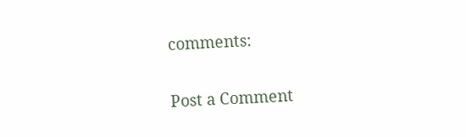comments:

Post a Comment